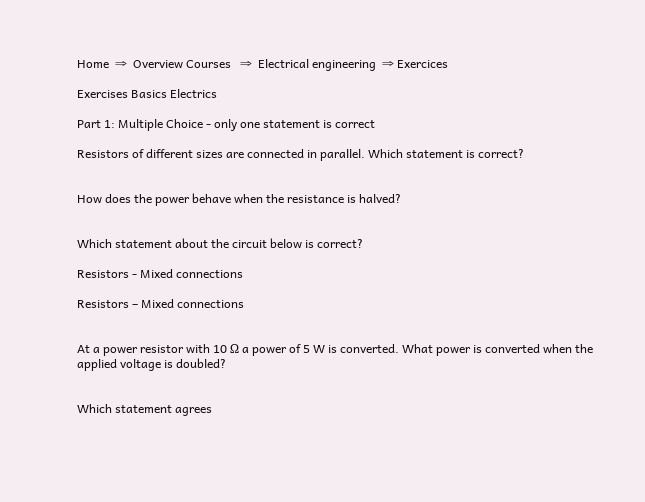Home  ⇒  Overview Courses   ⇒  Electrical engineering  ⇒ Exercices

Exercises Basics Electrics

Part 1: Multiple Choice - only one statement is correct

Resistors of different sizes are connected in parallel. Which statement is correct?


How does the power behave when the resistance is halved?


Which statement about the circuit below is correct?

Resistors - Mixed connections

Resistors – Mixed connections


At a power resistor with 10 Ω a power of 5 W is converted. What power is converted when the applied voltage is doubled?


Which statement agrees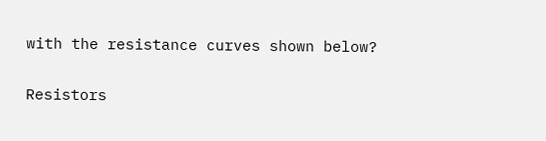with the resistance curves shown below?

Resistors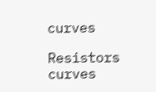curves

Resistors curves